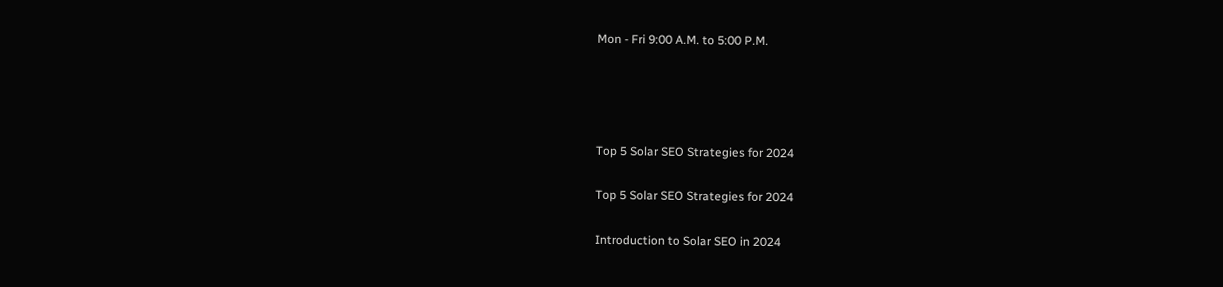Mon - Fri 9:00 A.M. to 5:00 P.M.




Top 5 Solar SEO Strategies for 2024

Top 5 Solar SEO Strategies for 2024

Introduction to Solar SEO in 2024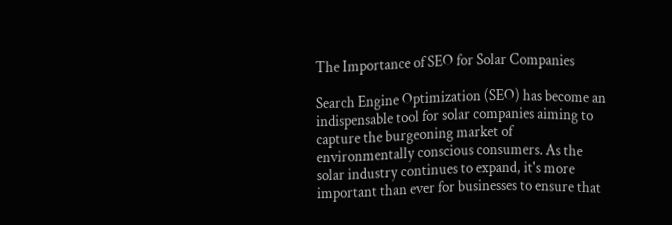The Importance of SEO for Solar Companies

Search Engine Optimization (SEO) has become an indispensable tool for solar companies aiming to capture the burgeoning market of environmentally conscious consumers. As the solar industry continues to expand, it's more important than ever for businesses to ensure that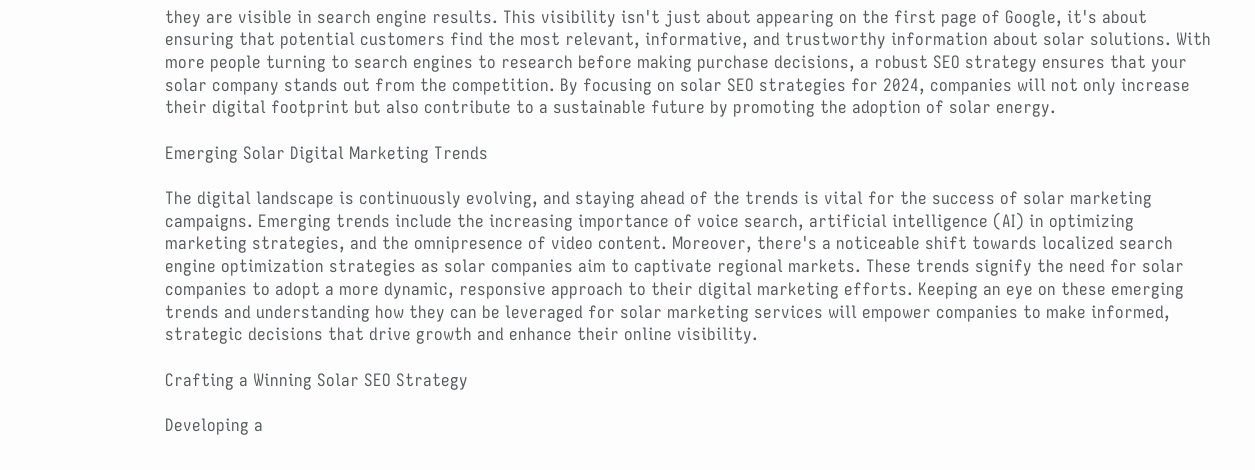they are visible in search engine results. This visibility isn't just about appearing on the first page of Google, it's about ensuring that potential customers find the most relevant, informative, and trustworthy information about solar solutions. With more people turning to search engines to research before making purchase decisions, a robust SEO strategy ensures that your solar company stands out from the competition. By focusing on solar SEO strategies for 2024, companies will not only increase their digital footprint but also contribute to a sustainable future by promoting the adoption of solar energy.

Emerging Solar Digital Marketing Trends

The digital landscape is continuously evolving, and staying ahead of the trends is vital for the success of solar marketing campaigns. Emerging trends include the increasing importance of voice search, artificial intelligence (AI) in optimizing marketing strategies, and the omnipresence of video content. Moreover, there's a noticeable shift towards localized search engine optimization strategies as solar companies aim to captivate regional markets. These trends signify the need for solar companies to adopt a more dynamic, responsive approach to their digital marketing efforts. Keeping an eye on these emerging trends and understanding how they can be leveraged for solar marketing services will empower companies to make informed, strategic decisions that drive growth and enhance their online visibility.

Crafting a Winning Solar SEO Strategy

Developing a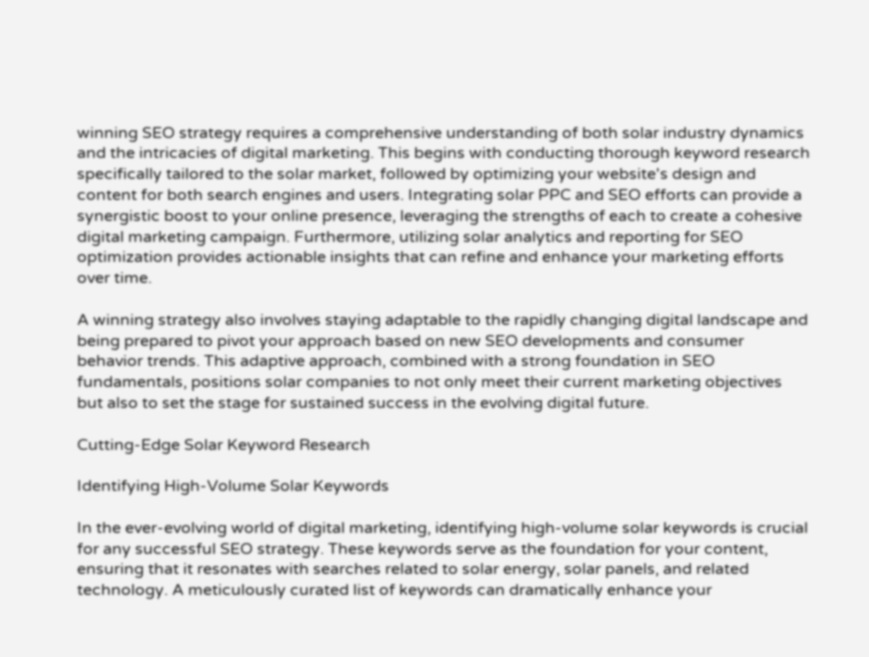winning SEO strategy requires a comprehensive understanding of both solar industry dynamics and the intricacies of digital marketing. This begins with conducting thorough keyword research specifically tailored to the solar market, followed by optimizing your website's design and content for both search engines and users. Integrating solar PPC and SEO efforts can provide a synergistic boost to your online presence, leveraging the strengths of each to create a cohesive digital marketing campaign. Furthermore, utilizing solar analytics and reporting for SEO optimization provides actionable insights that can refine and enhance your marketing efforts over time.

A winning strategy also involves staying adaptable to the rapidly changing digital landscape and being prepared to pivot your approach based on new SEO developments and consumer behavior trends. This adaptive approach, combined with a strong foundation in SEO fundamentals, positions solar companies to not only meet their current marketing objectives but also to set the stage for sustained success in the evolving digital future.

Cutting-Edge Solar Keyword Research

Identifying High-Volume Solar Keywords

In the ever-evolving world of digital marketing, identifying high-volume solar keywords is crucial for any successful SEO strategy. These keywords serve as the foundation for your content, ensuring that it resonates with searches related to solar energy, solar panels, and related technology. A meticulously curated list of keywords can dramatically enhance your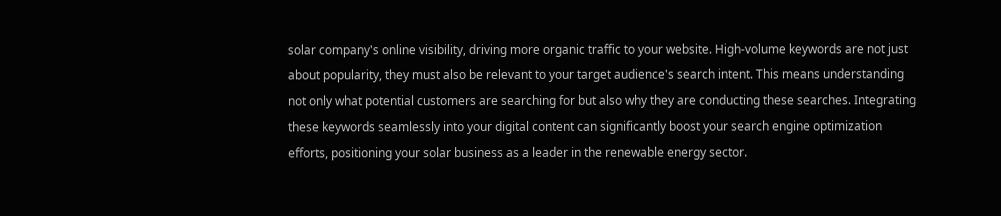solar company's online visibility, driving more organic traffic to your website. High-volume keywords are not just about popularity, they must also be relevant to your target audience's search intent. This means understanding not only what potential customers are searching for but also why they are conducting these searches. Integrating these keywords seamlessly into your digital content can significantly boost your search engine optimization efforts, positioning your solar business as a leader in the renewable energy sector.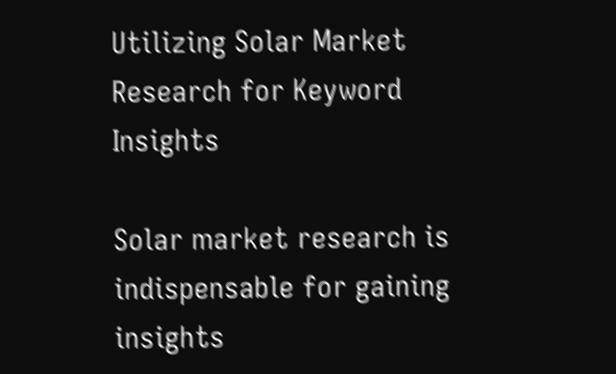Utilizing Solar Market Research for Keyword Insights

Solar market research is indispensable for gaining insights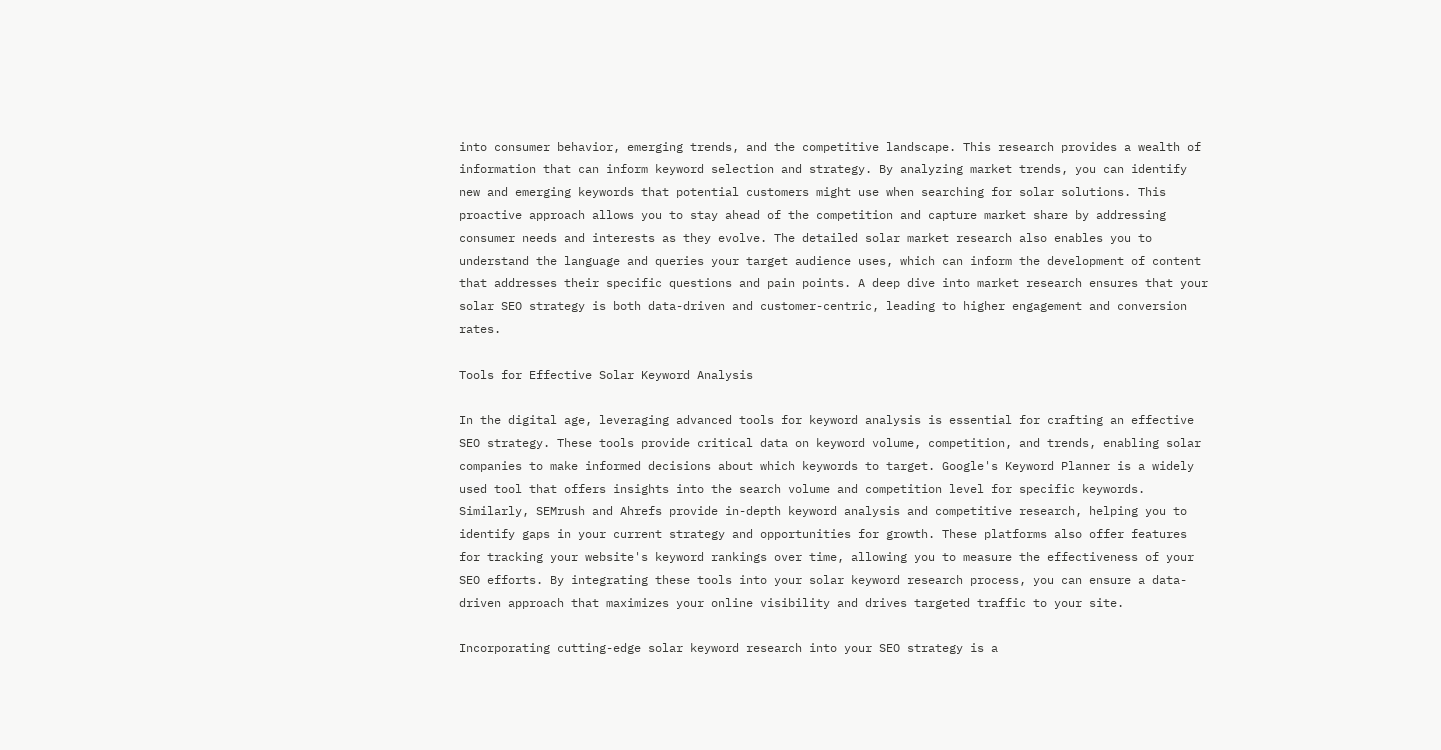into consumer behavior, emerging trends, and the competitive landscape. This research provides a wealth of information that can inform keyword selection and strategy. By analyzing market trends, you can identify new and emerging keywords that potential customers might use when searching for solar solutions. This proactive approach allows you to stay ahead of the competition and capture market share by addressing consumer needs and interests as they evolve. The detailed solar market research also enables you to understand the language and queries your target audience uses, which can inform the development of content that addresses their specific questions and pain points. A deep dive into market research ensures that your solar SEO strategy is both data-driven and customer-centric, leading to higher engagement and conversion rates.

Tools for Effective Solar Keyword Analysis

In the digital age, leveraging advanced tools for keyword analysis is essential for crafting an effective SEO strategy. These tools provide critical data on keyword volume, competition, and trends, enabling solar companies to make informed decisions about which keywords to target. Google's Keyword Planner is a widely used tool that offers insights into the search volume and competition level for specific keywords. Similarly, SEMrush and Ahrefs provide in-depth keyword analysis and competitive research, helping you to identify gaps in your current strategy and opportunities for growth. These platforms also offer features for tracking your website's keyword rankings over time, allowing you to measure the effectiveness of your SEO efforts. By integrating these tools into your solar keyword research process, you can ensure a data-driven approach that maximizes your online visibility and drives targeted traffic to your site.

Incorporating cutting-edge solar keyword research into your SEO strategy is a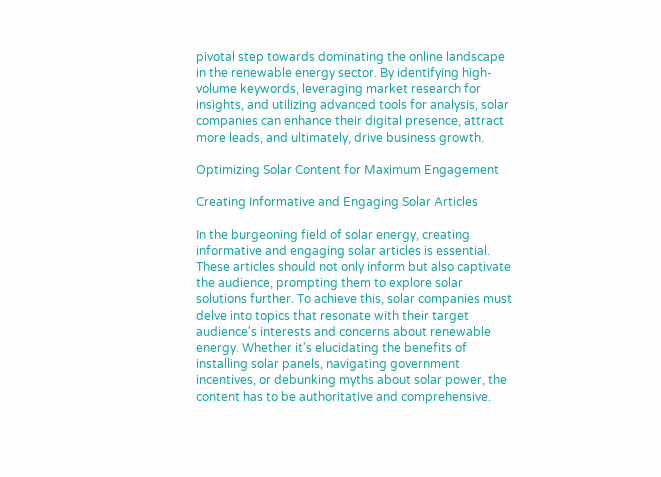pivotal step towards dominating the online landscape in the renewable energy sector. By identifying high-volume keywords, leveraging market research for insights, and utilizing advanced tools for analysis, solar companies can enhance their digital presence, attract more leads, and ultimately, drive business growth.

Optimizing Solar Content for Maximum Engagement

Creating Informative and Engaging Solar Articles

In the burgeoning field of solar energy, creating informative and engaging solar articles is essential. These articles should not only inform but also captivate the audience, prompting them to explore solar solutions further. To achieve this, solar companies must delve into topics that resonate with their target audience's interests and concerns about renewable energy. Whether it's elucidating the benefits of installing solar panels, navigating government incentives, or debunking myths about solar power, the content has to be authoritative and comprehensive.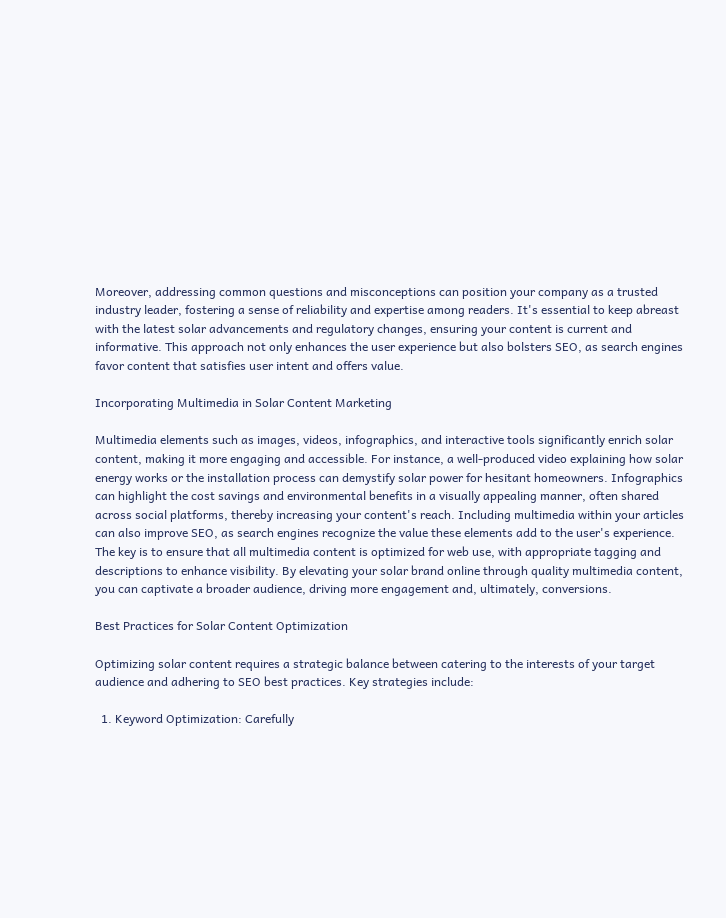Moreover, addressing common questions and misconceptions can position your company as a trusted industry leader, fostering a sense of reliability and expertise among readers. It's essential to keep abreast with the latest solar advancements and regulatory changes, ensuring your content is current and informative. This approach not only enhances the user experience but also bolsters SEO, as search engines favor content that satisfies user intent and offers value.

Incorporating Multimedia in Solar Content Marketing

Multimedia elements such as images, videos, infographics, and interactive tools significantly enrich solar content, making it more engaging and accessible. For instance, a well-produced video explaining how solar energy works or the installation process can demystify solar power for hesitant homeowners. Infographics can highlight the cost savings and environmental benefits in a visually appealing manner, often shared across social platforms, thereby increasing your content's reach. Including multimedia within your articles can also improve SEO, as search engines recognize the value these elements add to the user's experience. The key is to ensure that all multimedia content is optimized for web use, with appropriate tagging and descriptions to enhance visibility. By elevating your solar brand online through quality multimedia content, you can captivate a broader audience, driving more engagement and, ultimately, conversions.

Best Practices for Solar Content Optimization

Optimizing solar content requires a strategic balance between catering to the interests of your target audience and adhering to SEO best practices. Key strategies include:

  1. Keyword Optimization: Carefully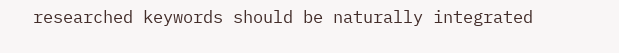researched keywords should be naturally integrated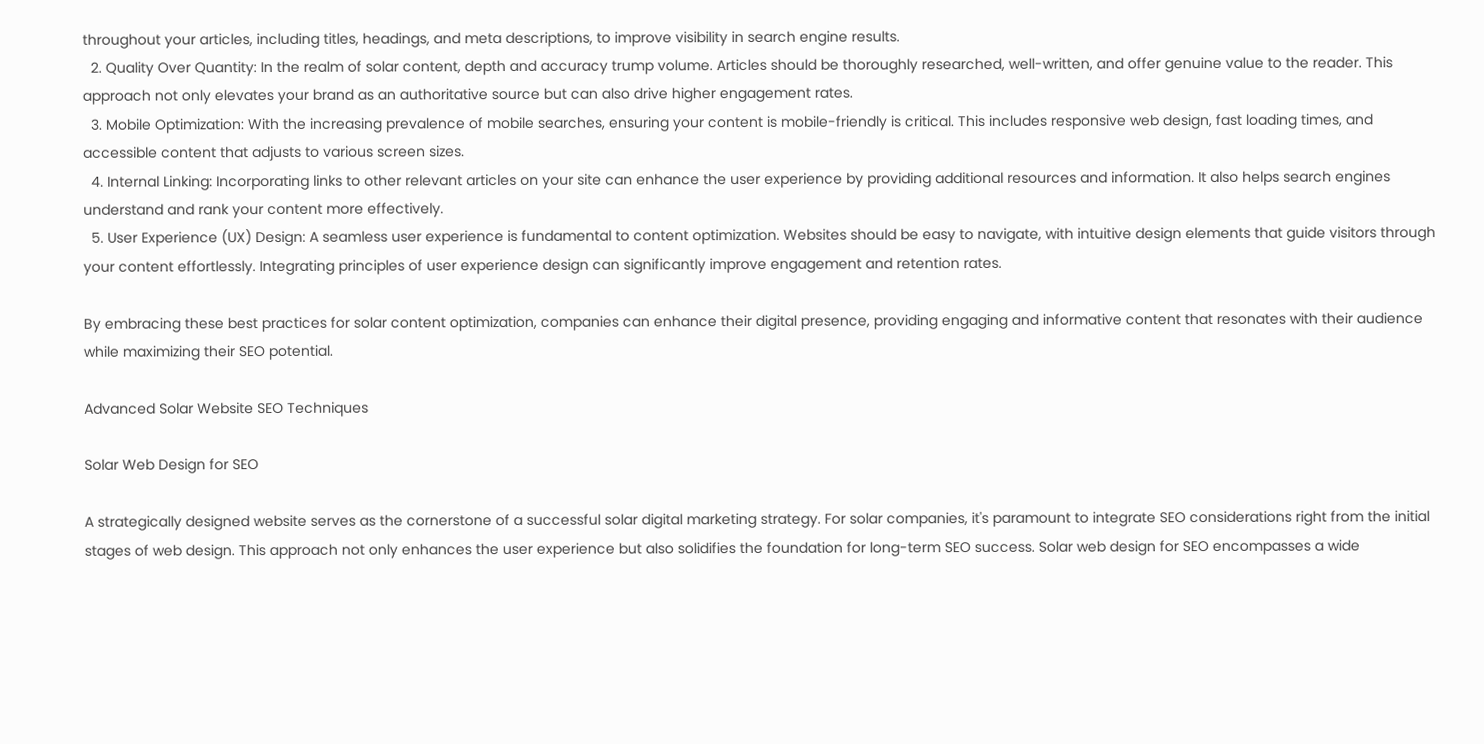throughout your articles, including titles, headings, and meta descriptions, to improve visibility in search engine results.
  2. Quality Over Quantity: In the realm of solar content, depth and accuracy trump volume. Articles should be thoroughly researched, well-written, and offer genuine value to the reader. This approach not only elevates your brand as an authoritative source but can also drive higher engagement rates.
  3. Mobile Optimization: With the increasing prevalence of mobile searches, ensuring your content is mobile-friendly is critical. This includes responsive web design, fast loading times, and accessible content that adjusts to various screen sizes.
  4. Internal Linking: Incorporating links to other relevant articles on your site can enhance the user experience by providing additional resources and information. It also helps search engines understand and rank your content more effectively.
  5. User Experience (UX) Design: A seamless user experience is fundamental to content optimization. Websites should be easy to navigate, with intuitive design elements that guide visitors through your content effortlessly. Integrating principles of user experience design can significantly improve engagement and retention rates.

By embracing these best practices for solar content optimization, companies can enhance their digital presence, providing engaging and informative content that resonates with their audience while maximizing their SEO potential.

Advanced Solar Website SEO Techniques

Solar Web Design for SEO

A strategically designed website serves as the cornerstone of a successful solar digital marketing strategy. For solar companies, it's paramount to integrate SEO considerations right from the initial stages of web design. This approach not only enhances the user experience but also solidifies the foundation for long-term SEO success. Solar web design for SEO encompasses a wide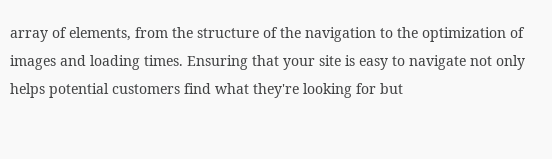array of elements, from the structure of the navigation to the optimization of images and loading times. Ensuring that your site is easy to navigate not only helps potential customers find what they're looking for but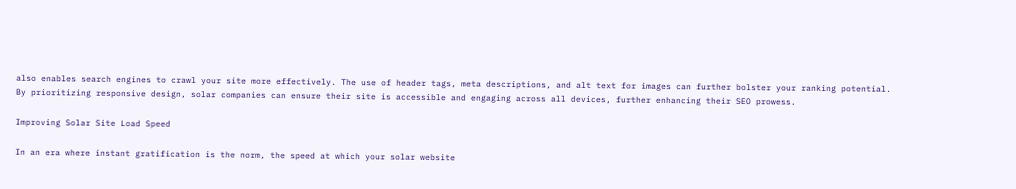also enables search engines to crawl your site more effectively. The use of header tags, meta descriptions, and alt text for images can further bolster your ranking potential. By prioritizing responsive design, solar companies can ensure their site is accessible and engaging across all devices, further enhancing their SEO prowess.

Improving Solar Site Load Speed

In an era where instant gratification is the norm, the speed at which your solar website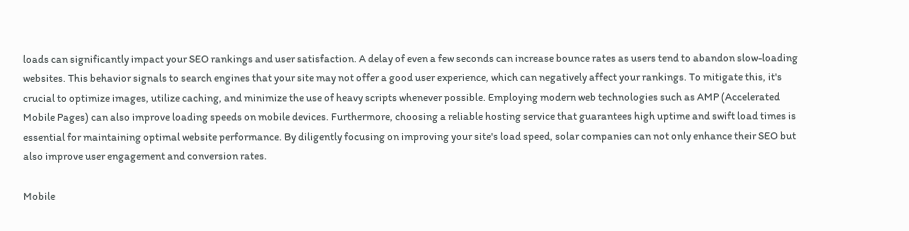loads can significantly impact your SEO rankings and user satisfaction. A delay of even a few seconds can increase bounce rates as users tend to abandon slow-loading websites. This behavior signals to search engines that your site may not offer a good user experience, which can negatively affect your rankings. To mitigate this, it's crucial to optimize images, utilize caching, and minimize the use of heavy scripts whenever possible. Employing modern web technologies such as AMP (Accelerated Mobile Pages) can also improve loading speeds on mobile devices. Furthermore, choosing a reliable hosting service that guarantees high uptime and swift load times is essential for maintaining optimal website performance. By diligently focusing on improving your site's load speed, solar companies can not only enhance their SEO but also improve user engagement and conversion rates.

Mobile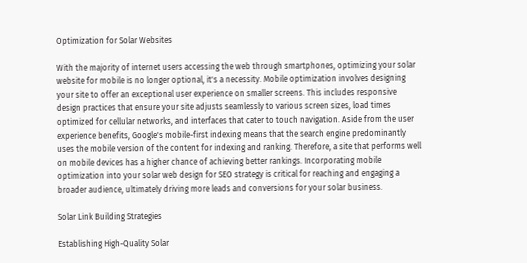Optimization for Solar Websites

With the majority of internet users accessing the web through smartphones, optimizing your solar website for mobile is no longer optional, it's a necessity. Mobile optimization involves designing your site to offer an exceptional user experience on smaller screens. This includes responsive design practices that ensure your site adjusts seamlessly to various screen sizes, load times optimized for cellular networks, and interfaces that cater to touch navigation. Aside from the user experience benefits, Google's mobile-first indexing means that the search engine predominantly uses the mobile version of the content for indexing and ranking. Therefore, a site that performs well on mobile devices has a higher chance of achieving better rankings. Incorporating mobile optimization into your solar web design for SEO strategy is critical for reaching and engaging a broader audience, ultimately driving more leads and conversions for your solar business.

Solar Link Building Strategies

Establishing High-Quality Solar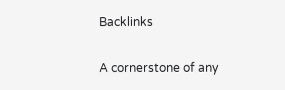Backlinks

A cornerstone of any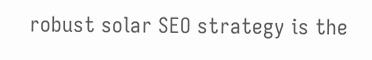robust solar SEO strategy is the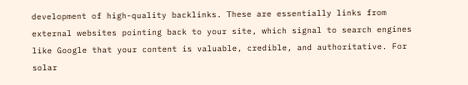development of high-quality backlinks. These are essentially links from external websites pointing back to your site, which signal to search engines like Google that your content is valuable, credible, and authoritative. For solar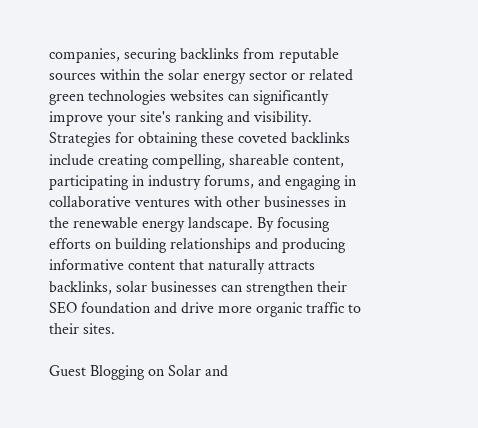companies, securing backlinks from reputable sources within the solar energy sector or related green technologies websites can significantly improve your site's ranking and visibility. Strategies for obtaining these coveted backlinks include creating compelling, shareable content, participating in industry forums, and engaging in collaborative ventures with other businesses in the renewable energy landscape. By focusing efforts on building relationships and producing informative content that naturally attracts backlinks, solar businesses can strengthen their SEO foundation and drive more organic traffic to their sites.

Guest Blogging on Solar and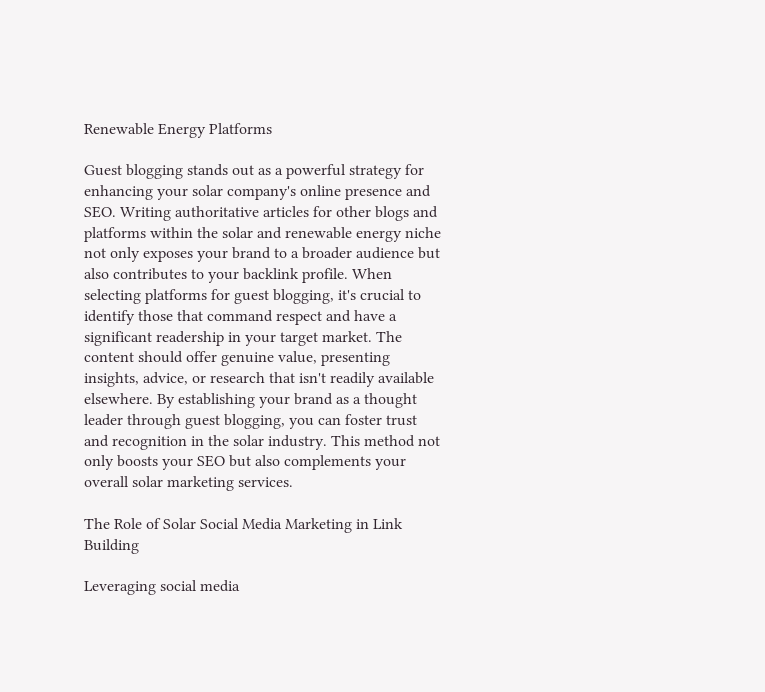Renewable Energy Platforms

Guest blogging stands out as a powerful strategy for enhancing your solar company's online presence and SEO. Writing authoritative articles for other blogs and platforms within the solar and renewable energy niche not only exposes your brand to a broader audience but also contributes to your backlink profile. When selecting platforms for guest blogging, it's crucial to identify those that command respect and have a significant readership in your target market. The content should offer genuine value, presenting insights, advice, or research that isn't readily available elsewhere. By establishing your brand as a thought leader through guest blogging, you can foster trust and recognition in the solar industry. This method not only boosts your SEO but also complements your overall solar marketing services.

The Role of Solar Social Media Marketing in Link Building

Leveraging social media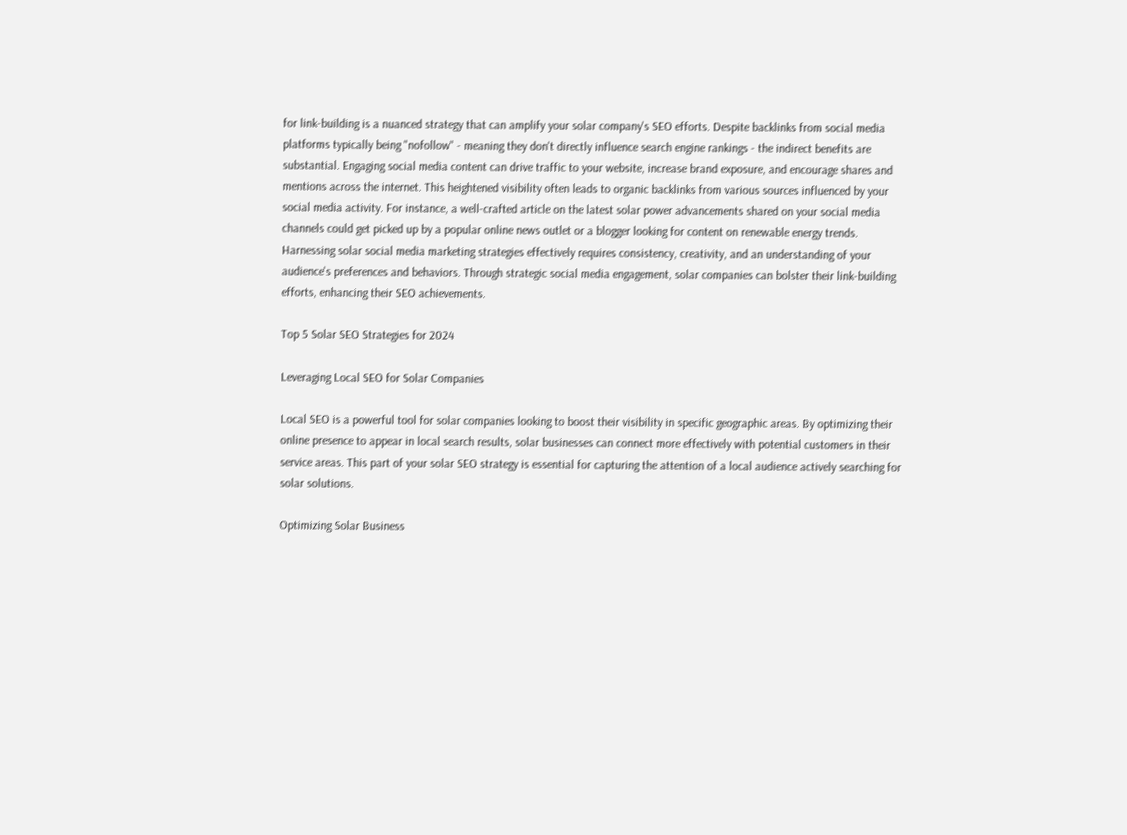for link-building is a nuanced strategy that can amplify your solar company's SEO efforts. Despite backlinks from social media platforms typically being "nofollow" - meaning they don't directly influence search engine rankings - the indirect benefits are substantial. Engaging social media content can drive traffic to your website, increase brand exposure, and encourage shares and mentions across the internet. This heightened visibility often leads to organic backlinks from various sources influenced by your social media activity. For instance, a well-crafted article on the latest solar power advancements shared on your social media channels could get picked up by a popular online news outlet or a blogger looking for content on renewable energy trends. Harnessing solar social media marketing strategies effectively requires consistency, creativity, and an understanding of your audience's preferences and behaviors. Through strategic social media engagement, solar companies can bolster their link-building efforts, enhancing their SEO achievements.

Top 5 Solar SEO Strategies for 2024

Leveraging Local SEO for Solar Companies

Local SEO is a powerful tool for solar companies looking to boost their visibility in specific geographic areas. By optimizing their online presence to appear in local search results, solar businesses can connect more effectively with potential customers in their service areas. This part of your solar SEO strategy is essential for capturing the attention of a local audience actively searching for solar solutions.

Optimizing Solar Business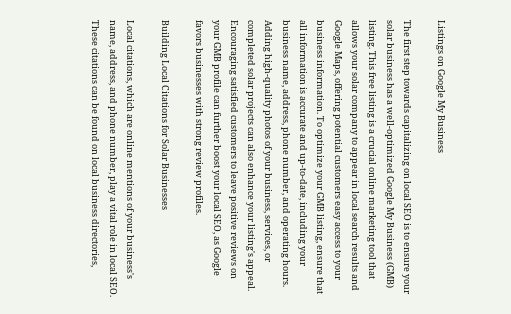Listings on Google My Business

The first step towards capitalizing on local SEO is to ensure your solar business has a well-optimized Google My Business (GMB) listing. This free listing is a crucial online marketing tool that allows your solar company to appear in local search results and Google Maps, offering potential customers easy access to your business information. To optimize your GMB listing, ensure that all information is accurate and up-to-date, including your business name, address, phone number, and operating hours. Adding high-quality photos of your business, services, or completed solar projects can also enhance your listing's appeal. Encouraging satisfied customers to leave positive reviews on your GMB profile can further boost your local SEO, as Google favors businesses with strong review profiles.

Building Local Citations for Solar Businesses

Local citations, which are online mentions of your business's name, address, and phone number, play a vital role in local SEO. These citations can be found on local business directories,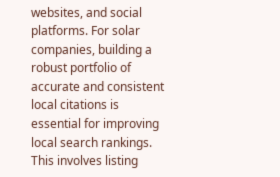websites, and social platforms. For solar companies, building a robust portfolio of accurate and consistent local citations is essential for improving local search rankings. This involves listing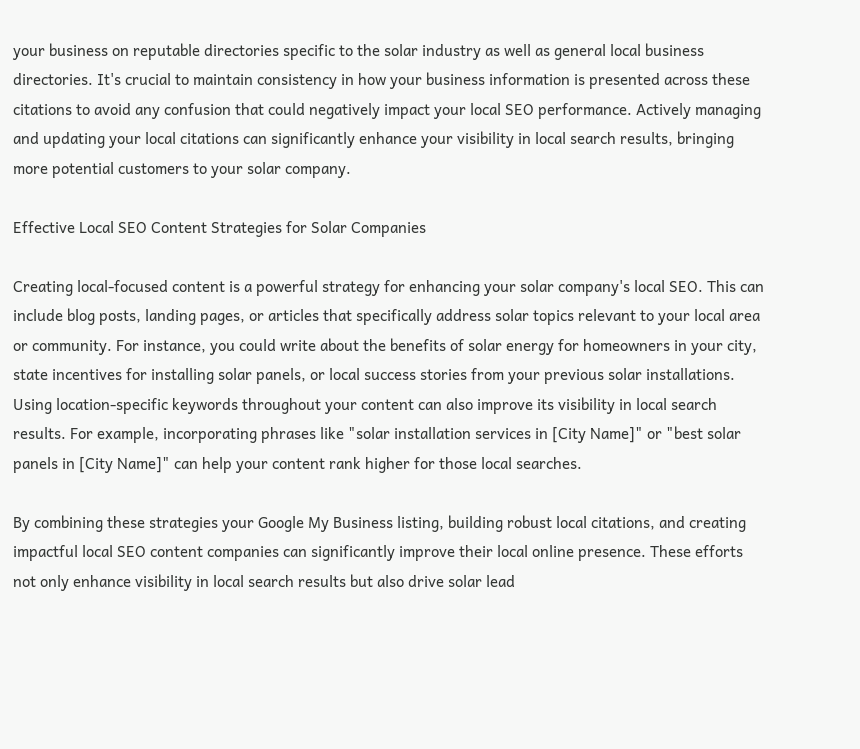your business on reputable directories specific to the solar industry as well as general local business directories. It's crucial to maintain consistency in how your business information is presented across these citations to avoid any confusion that could negatively impact your local SEO performance. Actively managing and updating your local citations can significantly enhance your visibility in local search results, bringing more potential customers to your solar company.

Effective Local SEO Content Strategies for Solar Companies

Creating local-focused content is a powerful strategy for enhancing your solar company's local SEO. This can include blog posts, landing pages, or articles that specifically address solar topics relevant to your local area or community. For instance, you could write about the benefits of solar energy for homeowners in your city, state incentives for installing solar panels, or local success stories from your previous solar installations. Using location-specific keywords throughout your content can also improve its visibility in local search results. For example, incorporating phrases like "solar installation services in [City Name]" or "best solar panels in [City Name]" can help your content rank higher for those local searches.

By combining these strategies your Google My Business listing, building robust local citations, and creating impactful local SEO content companies can significantly improve their local online presence. These efforts not only enhance visibility in local search results but also drive solar lead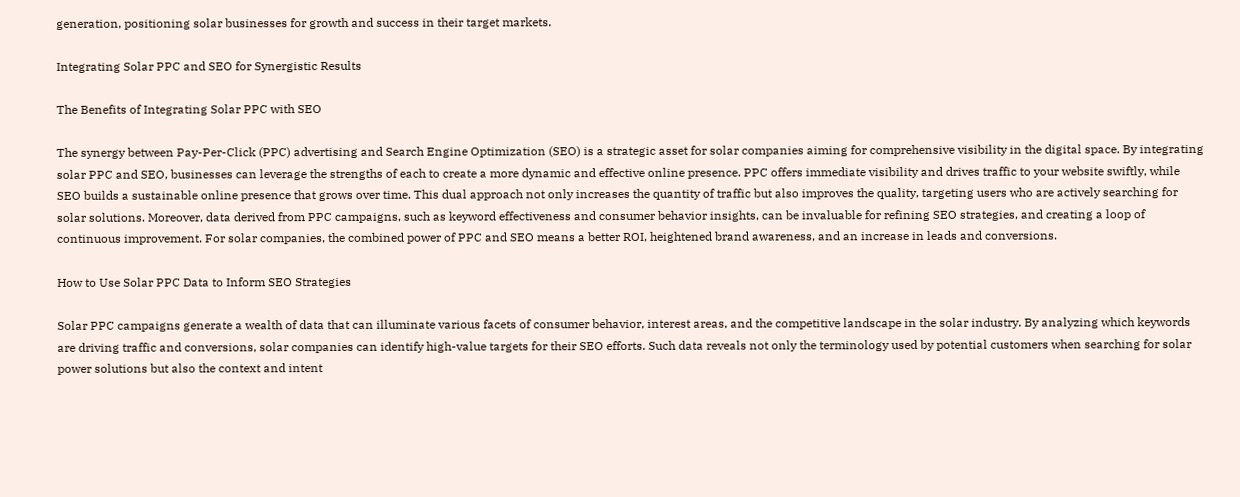generation, positioning solar businesses for growth and success in their target markets.

Integrating Solar PPC and SEO for Synergistic Results

The Benefits of Integrating Solar PPC with SEO

The synergy between Pay-Per-Click (PPC) advertising and Search Engine Optimization (SEO) is a strategic asset for solar companies aiming for comprehensive visibility in the digital space. By integrating solar PPC and SEO, businesses can leverage the strengths of each to create a more dynamic and effective online presence. PPC offers immediate visibility and drives traffic to your website swiftly, while SEO builds a sustainable online presence that grows over time. This dual approach not only increases the quantity of traffic but also improves the quality, targeting users who are actively searching for solar solutions. Moreover, data derived from PPC campaigns, such as keyword effectiveness and consumer behavior insights, can be invaluable for refining SEO strategies, and creating a loop of continuous improvement. For solar companies, the combined power of PPC and SEO means a better ROI, heightened brand awareness, and an increase in leads and conversions.

How to Use Solar PPC Data to Inform SEO Strategies

Solar PPC campaigns generate a wealth of data that can illuminate various facets of consumer behavior, interest areas, and the competitive landscape in the solar industry. By analyzing which keywords are driving traffic and conversions, solar companies can identify high-value targets for their SEO efforts. Such data reveals not only the terminology used by potential customers when searching for solar power solutions but also the context and intent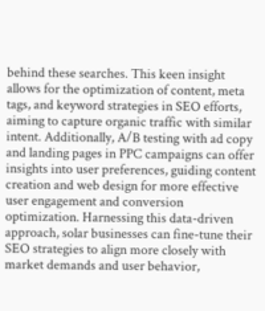behind these searches. This keen insight allows for the optimization of content, meta tags, and keyword strategies in SEO efforts, aiming to capture organic traffic with similar intent. Additionally, A/B testing with ad copy and landing pages in PPC campaigns can offer insights into user preferences, guiding content creation and web design for more effective user engagement and conversion optimization. Harnessing this data-driven approach, solar businesses can fine-tune their SEO strategies to align more closely with market demands and user behavior,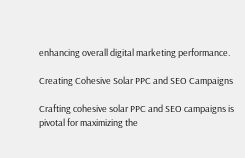enhancing overall digital marketing performance.

Creating Cohesive Solar PPC and SEO Campaigns

Crafting cohesive solar PPC and SEO campaigns is pivotal for maximizing the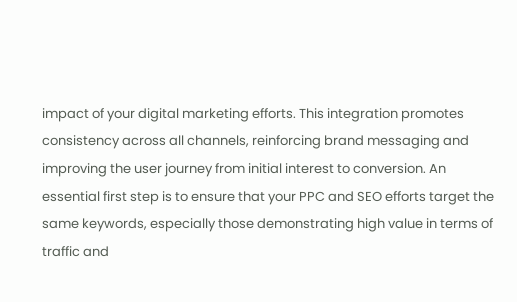impact of your digital marketing efforts. This integration promotes consistency across all channels, reinforcing brand messaging and improving the user journey from initial interest to conversion. An essential first step is to ensure that your PPC and SEO efforts target the same keywords, especially those demonstrating high value in terms of traffic and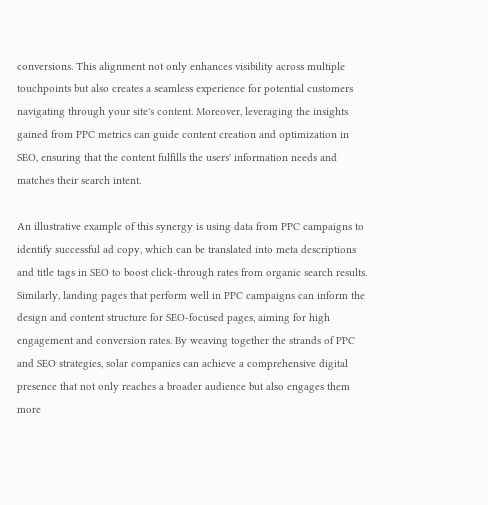conversions. This alignment not only enhances visibility across multiple touchpoints but also creates a seamless experience for potential customers navigating through your site's content. Moreover, leveraging the insights gained from PPC metrics can guide content creation and optimization in SEO, ensuring that the content fulfills the users' information needs and matches their search intent.

An illustrative example of this synergy is using data from PPC campaigns to identify successful ad copy, which can be translated into meta descriptions and title tags in SEO to boost click-through rates from organic search results. Similarly, landing pages that perform well in PPC campaigns can inform the design and content structure for SEO-focused pages, aiming for high engagement and conversion rates. By weaving together the strands of PPC and SEO strategies, solar companies can achieve a comprehensive digital presence that not only reaches a broader audience but also engages them more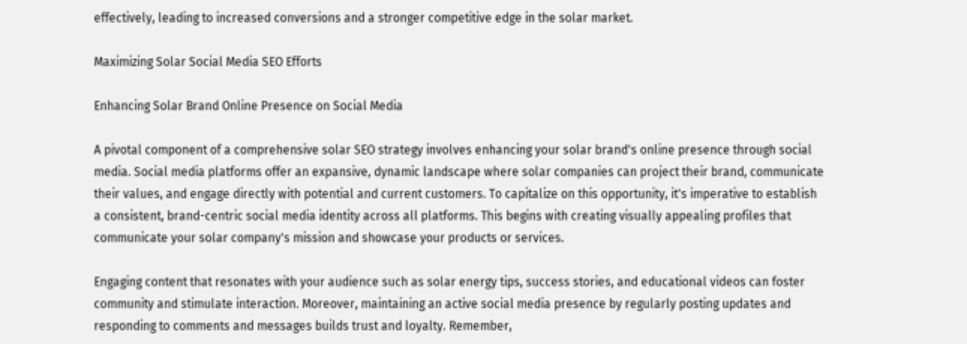effectively, leading to increased conversions and a stronger competitive edge in the solar market.

Maximizing Solar Social Media SEO Efforts

Enhancing Solar Brand Online Presence on Social Media

A pivotal component of a comprehensive solar SEO strategy involves enhancing your solar brand's online presence through social media. Social media platforms offer an expansive, dynamic landscape where solar companies can project their brand, communicate their values, and engage directly with potential and current customers. To capitalize on this opportunity, it's imperative to establish a consistent, brand-centric social media identity across all platforms. This begins with creating visually appealing profiles that communicate your solar company's mission and showcase your products or services.

Engaging content that resonates with your audience such as solar energy tips, success stories, and educational videos can foster community and stimulate interaction. Moreover, maintaining an active social media presence by regularly posting updates and responding to comments and messages builds trust and loyalty. Remember,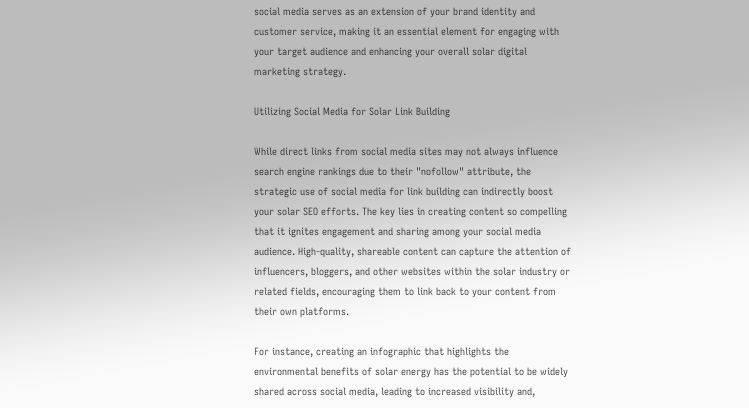social media serves as an extension of your brand identity and customer service, making it an essential element for engaging with your target audience and enhancing your overall solar digital marketing strategy.

Utilizing Social Media for Solar Link Building

While direct links from social media sites may not always influence search engine rankings due to their "nofollow" attribute, the strategic use of social media for link building can indirectly boost your solar SEO efforts. The key lies in creating content so compelling that it ignites engagement and sharing among your social media audience. High-quality, shareable content can capture the attention of influencers, bloggers, and other websites within the solar industry or related fields, encouraging them to link back to your content from their own platforms.

For instance, creating an infographic that highlights the environmental benefits of solar energy has the potential to be widely shared across social media, leading to increased visibility and,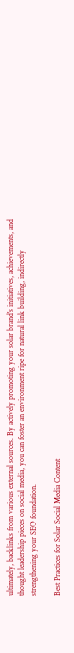ultimately, backlinks from various external sources. By actively promoting your solar brand's initiatives, achievements, and thought leadership pieces on social media, you can foster an environment ripe for natural link building, indirectly strengthening your SEO foundation.

Best Practices for Solar Social Media Content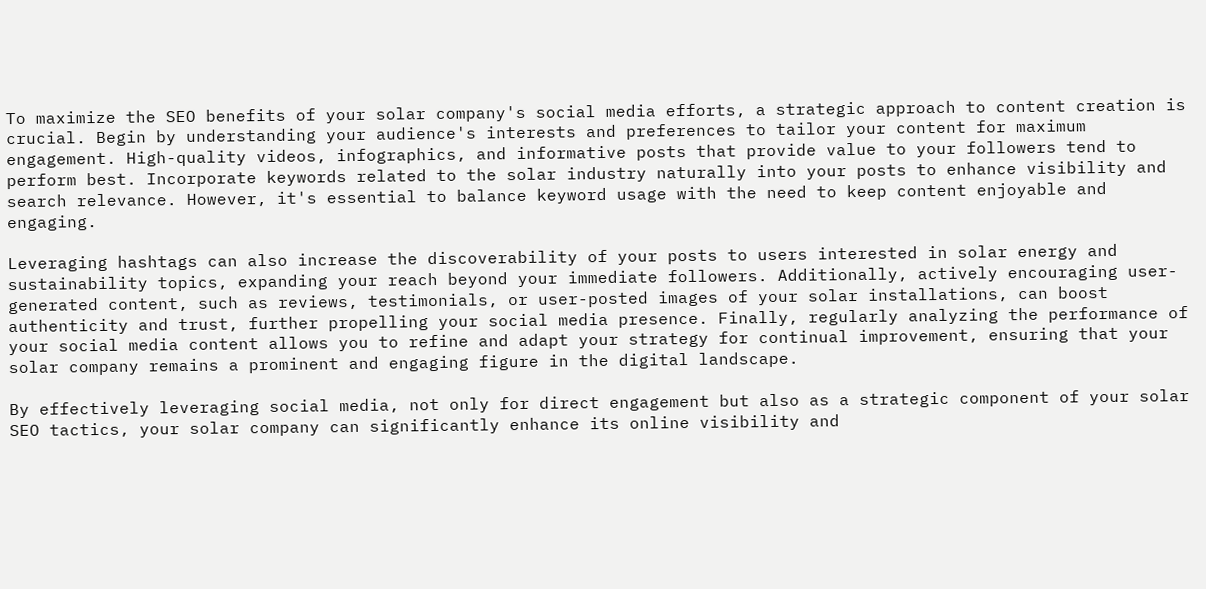To maximize the SEO benefits of your solar company's social media efforts, a strategic approach to content creation is crucial. Begin by understanding your audience's interests and preferences to tailor your content for maximum engagement. High-quality videos, infographics, and informative posts that provide value to your followers tend to perform best. Incorporate keywords related to the solar industry naturally into your posts to enhance visibility and search relevance. However, it's essential to balance keyword usage with the need to keep content enjoyable and engaging.

Leveraging hashtags can also increase the discoverability of your posts to users interested in solar energy and sustainability topics, expanding your reach beyond your immediate followers. Additionally, actively encouraging user-generated content, such as reviews, testimonials, or user-posted images of your solar installations, can boost authenticity and trust, further propelling your social media presence. Finally, regularly analyzing the performance of your social media content allows you to refine and adapt your strategy for continual improvement, ensuring that your solar company remains a prominent and engaging figure in the digital landscape.

By effectively leveraging social media, not only for direct engagement but also as a strategic component of your solar SEO tactics, your solar company can significantly enhance its online visibility and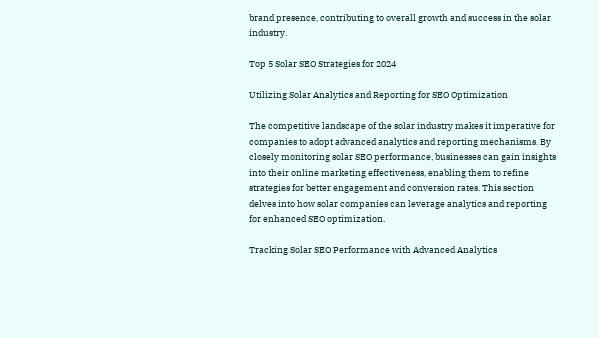brand presence, contributing to overall growth and success in the solar industry.

Top 5 Solar SEO Strategies for 2024

Utilizing Solar Analytics and Reporting for SEO Optimization

The competitive landscape of the solar industry makes it imperative for companies to adopt advanced analytics and reporting mechanisms. By closely monitoring solar SEO performance, businesses can gain insights into their online marketing effectiveness, enabling them to refine strategies for better engagement and conversion rates. This section delves into how solar companies can leverage analytics and reporting for enhanced SEO optimization.

Tracking Solar SEO Performance with Advanced Analytics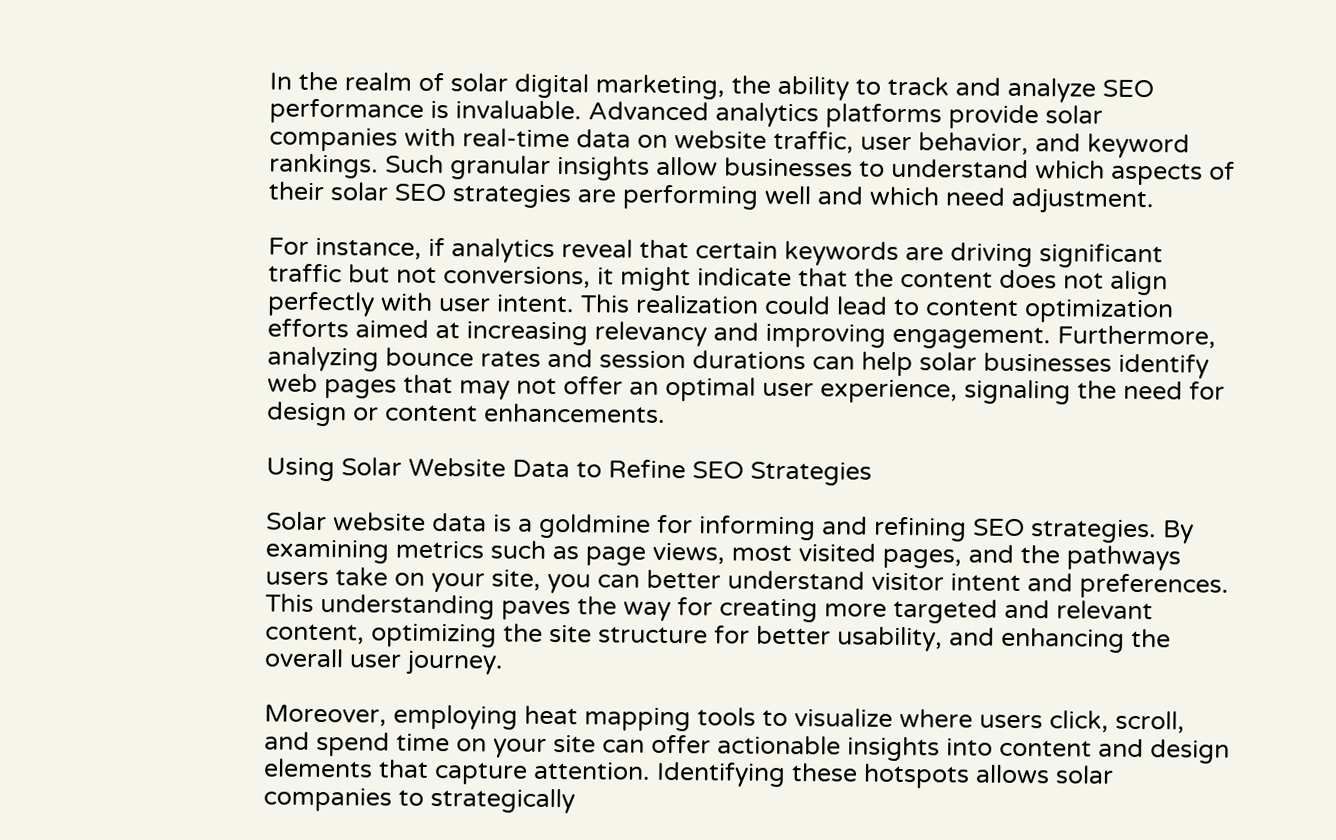In the realm of solar digital marketing, the ability to track and analyze SEO performance is invaluable. Advanced analytics platforms provide solar companies with real-time data on website traffic, user behavior, and keyword rankings. Such granular insights allow businesses to understand which aspects of their solar SEO strategies are performing well and which need adjustment.

For instance, if analytics reveal that certain keywords are driving significant traffic but not conversions, it might indicate that the content does not align perfectly with user intent. This realization could lead to content optimization efforts aimed at increasing relevancy and improving engagement. Furthermore, analyzing bounce rates and session durations can help solar businesses identify web pages that may not offer an optimal user experience, signaling the need for design or content enhancements.

Using Solar Website Data to Refine SEO Strategies

Solar website data is a goldmine for informing and refining SEO strategies. By examining metrics such as page views, most visited pages, and the pathways users take on your site, you can better understand visitor intent and preferences. This understanding paves the way for creating more targeted and relevant content, optimizing the site structure for better usability, and enhancing the overall user journey.

Moreover, employing heat mapping tools to visualize where users click, scroll, and spend time on your site can offer actionable insights into content and design elements that capture attention. Identifying these hotspots allows solar companies to strategically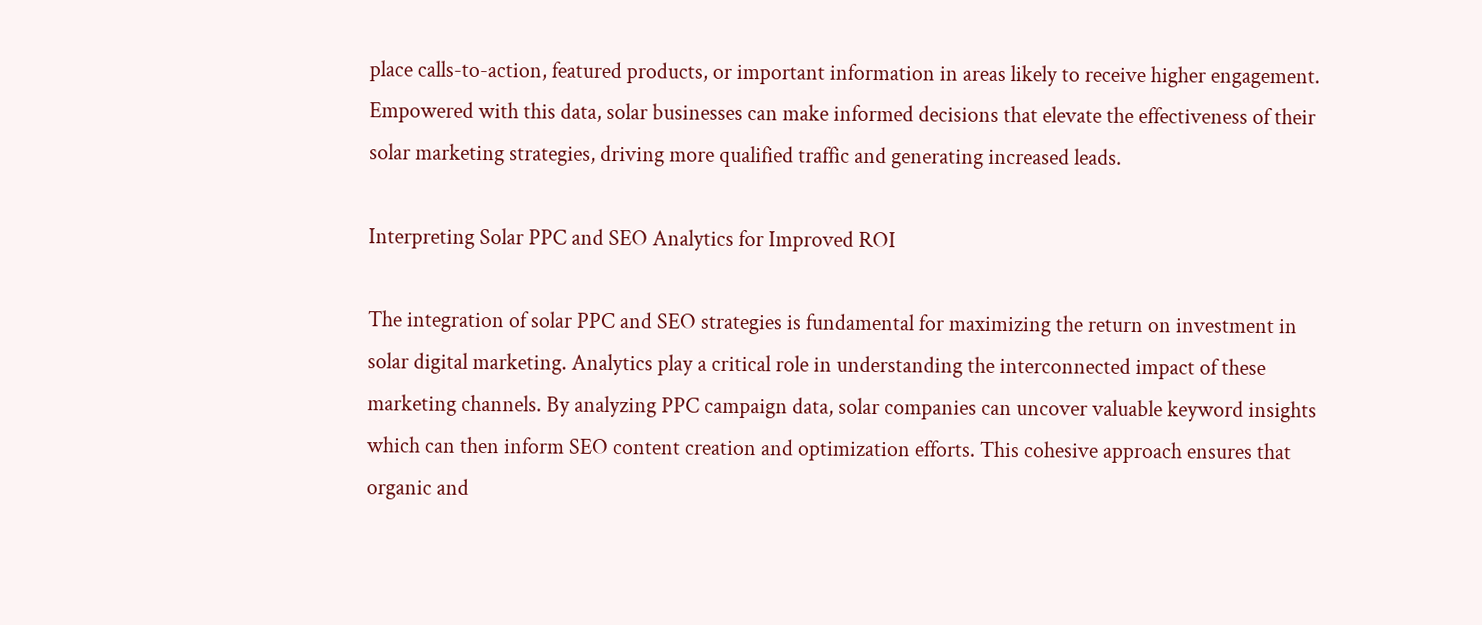place calls-to-action, featured products, or important information in areas likely to receive higher engagement. Empowered with this data, solar businesses can make informed decisions that elevate the effectiveness of their solar marketing strategies, driving more qualified traffic and generating increased leads.

Interpreting Solar PPC and SEO Analytics for Improved ROI

The integration of solar PPC and SEO strategies is fundamental for maximizing the return on investment in solar digital marketing. Analytics play a critical role in understanding the interconnected impact of these marketing channels. By analyzing PPC campaign data, solar companies can uncover valuable keyword insights which can then inform SEO content creation and optimization efforts. This cohesive approach ensures that organic and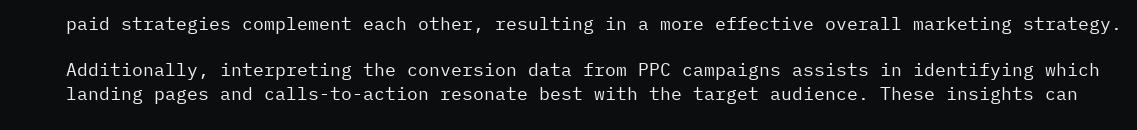paid strategies complement each other, resulting in a more effective overall marketing strategy.

Additionally, interpreting the conversion data from PPC campaigns assists in identifying which landing pages and calls-to-action resonate best with the target audience. These insights can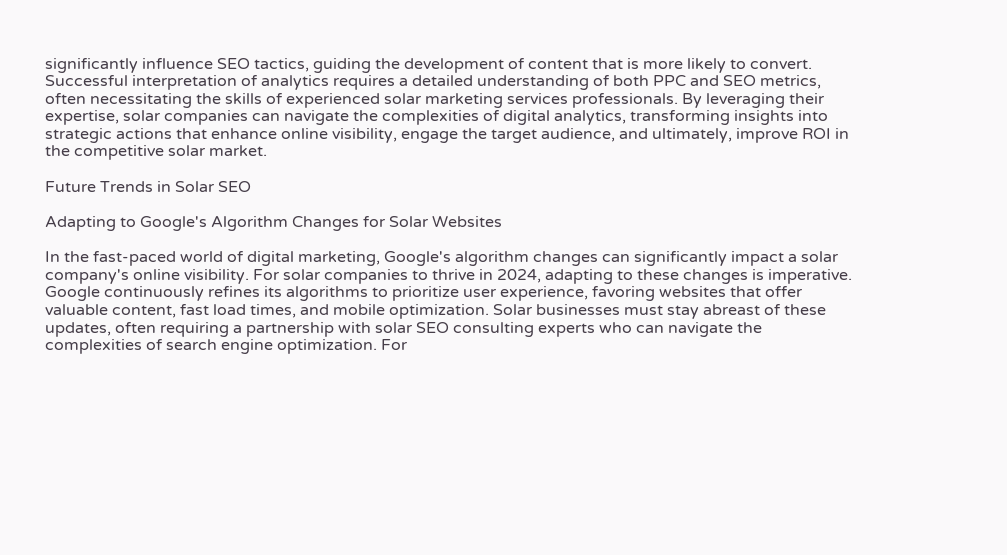significantly influence SEO tactics, guiding the development of content that is more likely to convert. Successful interpretation of analytics requires a detailed understanding of both PPC and SEO metrics, often necessitating the skills of experienced solar marketing services professionals. By leveraging their expertise, solar companies can navigate the complexities of digital analytics, transforming insights into strategic actions that enhance online visibility, engage the target audience, and ultimately, improve ROI in the competitive solar market.

Future Trends in Solar SEO

Adapting to Google's Algorithm Changes for Solar Websites

In the fast-paced world of digital marketing, Google's algorithm changes can significantly impact a solar company's online visibility. For solar companies to thrive in 2024, adapting to these changes is imperative. Google continuously refines its algorithms to prioritize user experience, favoring websites that offer valuable content, fast load times, and mobile optimization. Solar businesses must stay abreast of these updates, often requiring a partnership with solar SEO consulting experts who can navigate the complexities of search engine optimization. For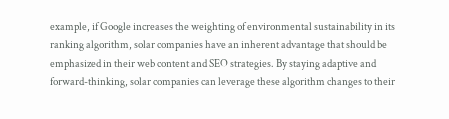example, if Google increases the weighting of environmental sustainability in its ranking algorithm, solar companies have an inherent advantage that should be emphasized in their web content and SEO strategies. By staying adaptive and forward-thinking, solar companies can leverage these algorithm changes to their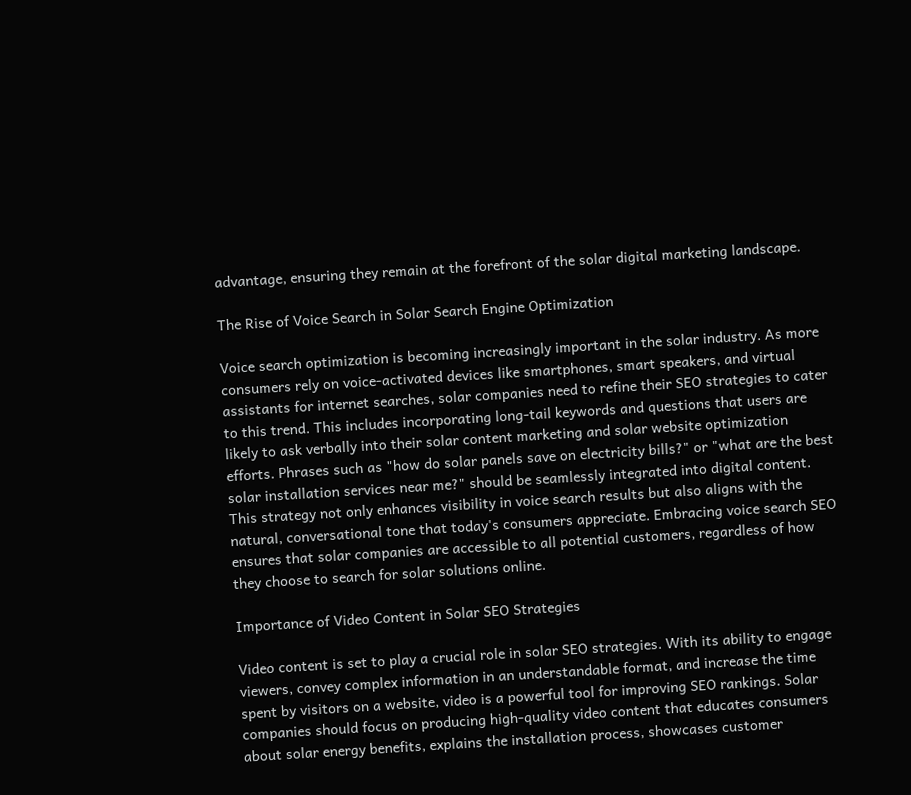advantage, ensuring they remain at the forefront of the solar digital marketing landscape.

The Rise of Voice Search in Solar Search Engine Optimization

Voice search optimization is becoming increasingly important in the solar industry. As more consumers rely on voice-activated devices like smartphones, smart speakers, and virtual assistants for internet searches, solar companies need to refine their SEO strategies to cater to this trend. This includes incorporating long-tail keywords and questions that users are likely to ask verbally into their solar content marketing and solar website optimization efforts. Phrases such as "how do solar panels save on electricity bills?" or "what are the best solar installation services near me?" should be seamlessly integrated into digital content. This strategy not only enhances visibility in voice search results but also aligns with the natural, conversational tone that today's consumers appreciate. Embracing voice search SEO ensures that solar companies are accessible to all potential customers, regardless of how they choose to search for solar solutions online.

Importance of Video Content in Solar SEO Strategies

Video content is set to play a crucial role in solar SEO strategies. With its ability to engage viewers, convey complex information in an understandable format, and increase the time spent by visitors on a website, video is a powerful tool for improving SEO rankings. Solar companies should focus on producing high-quality video content that educates consumers about solar energy benefits, explains the installation process, showcases customer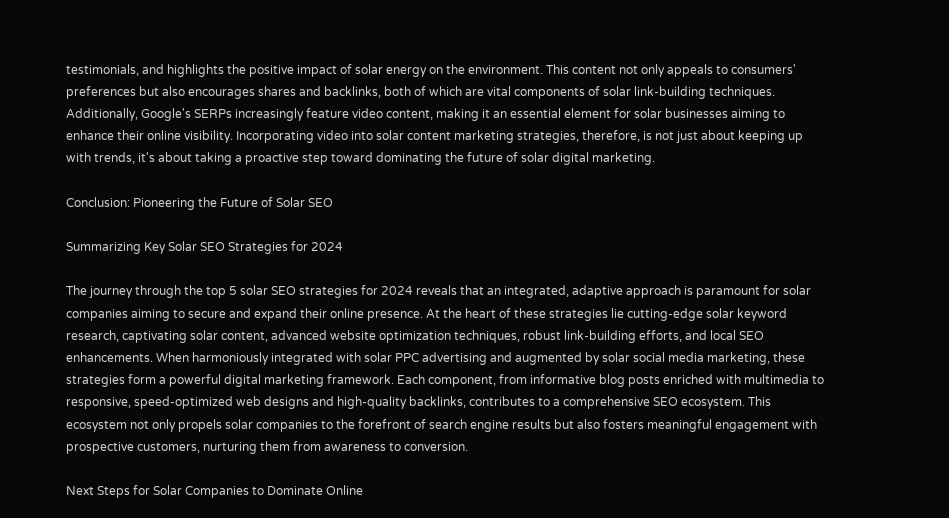testimonials, and highlights the positive impact of solar energy on the environment. This content not only appeals to consumers' preferences but also encourages shares and backlinks, both of which are vital components of solar link-building techniques. Additionally, Google's SERPs increasingly feature video content, making it an essential element for solar businesses aiming to enhance their online visibility. Incorporating video into solar content marketing strategies, therefore, is not just about keeping up with trends, it's about taking a proactive step toward dominating the future of solar digital marketing.

Conclusion: Pioneering the Future of Solar SEO

Summarizing Key Solar SEO Strategies for 2024

The journey through the top 5 solar SEO strategies for 2024 reveals that an integrated, adaptive approach is paramount for solar companies aiming to secure and expand their online presence. At the heart of these strategies lie cutting-edge solar keyword research, captivating solar content, advanced website optimization techniques, robust link-building efforts, and local SEO enhancements. When harmoniously integrated with solar PPC advertising and augmented by solar social media marketing, these strategies form a powerful digital marketing framework. Each component, from informative blog posts enriched with multimedia to responsive, speed-optimized web designs and high-quality backlinks, contributes to a comprehensive SEO ecosystem. This ecosystem not only propels solar companies to the forefront of search engine results but also fosters meaningful engagement with prospective customers, nurturing them from awareness to conversion.

Next Steps for Solar Companies to Dominate Online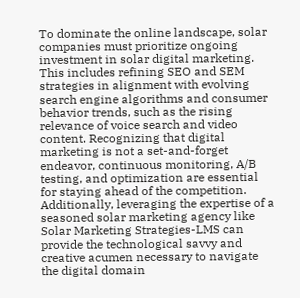To dominate the online landscape, solar companies must prioritize ongoing investment in solar digital marketing. This includes refining SEO and SEM strategies in alignment with evolving search engine algorithms and consumer behavior trends, such as the rising relevance of voice search and video content. Recognizing that digital marketing is not a set-and-forget endeavor, continuous monitoring, A/B testing, and optimization are essential for staying ahead of the competition. Additionally, leveraging the expertise of a seasoned solar marketing agency like Solar Marketing Strategies-LMS can provide the technological savvy and creative acumen necessary to navigate the digital domain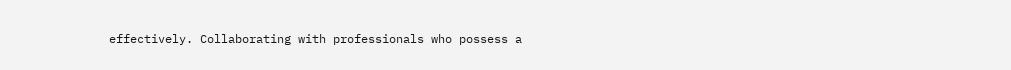effectively. Collaborating with professionals who possess a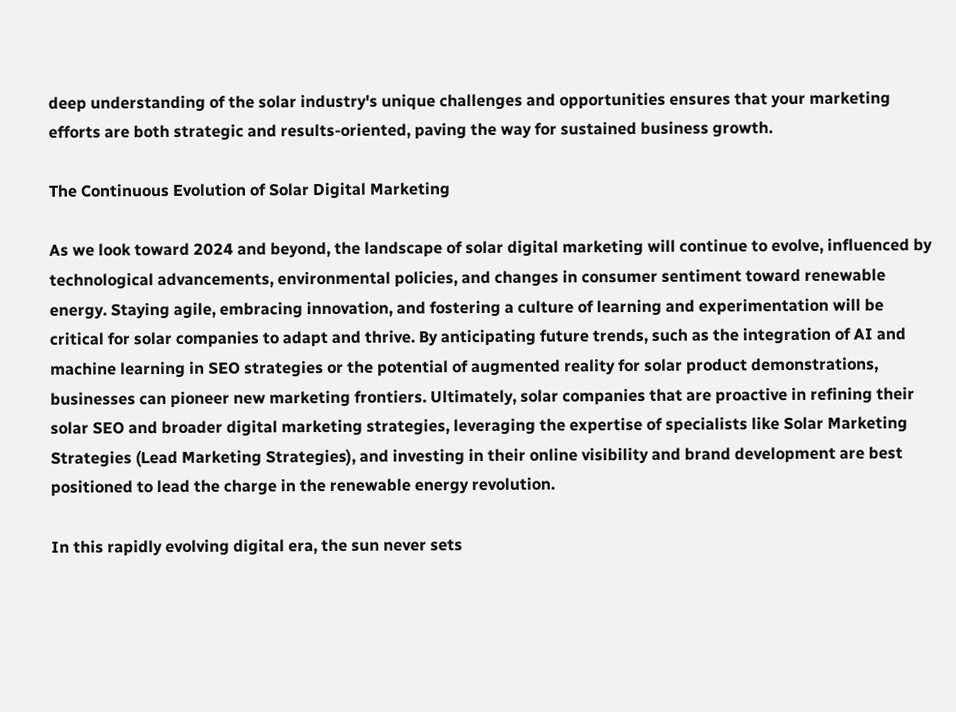deep understanding of the solar industry's unique challenges and opportunities ensures that your marketing efforts are both strategic and results-oriented, paving the way for sustained business growth.

The Continuous Evolution of Solar Digital Marketing

As we look toward 2024 and beyond, the landscape of solar digital marketing will continue to evolve, influenced by technological advancements, environmental policies, and changes in consumer sentiment toward renewable energy. Staying agile, embracing innovation, and fostering a culture of learning and experimentation will be critical for solar companies to adapt and thrive. By anticipating future trends, such as the integration of AI and machine learning in SEO strategies or the potential of augmented reality for solar product demonstrations, businesses can pioneer new marketing frontiers. Ultimately, solar companies that are proactive in refining their solar SEO and broader digital marketing strategies, leveraging the expertise of specialists like Solar Marketing Strategies (Lead Marketing Strategies), and investing in their online visibility and brand development are best positioned to lead the charge in the renewable energy revolution.

In this rapidly evolving digital era, the sun never sets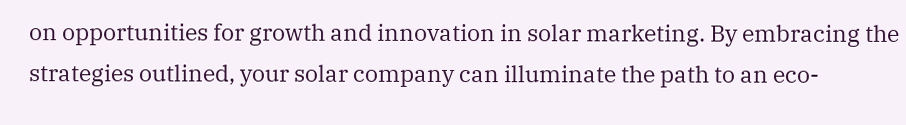on opportunities for growth and innovation in solar marketing. By embracing the strategies outlined, your solar company can illuminate the path to an eco-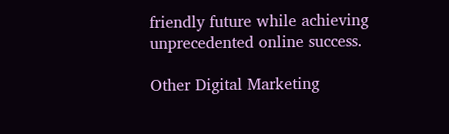friendly future while achieving unprecedented online success.

Other Digital Marketing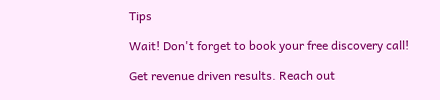Tips

Wait! Don't forget to book your free discovery call!

Get revenue driven results. Reach out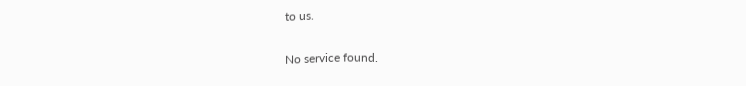to us.

No service found.